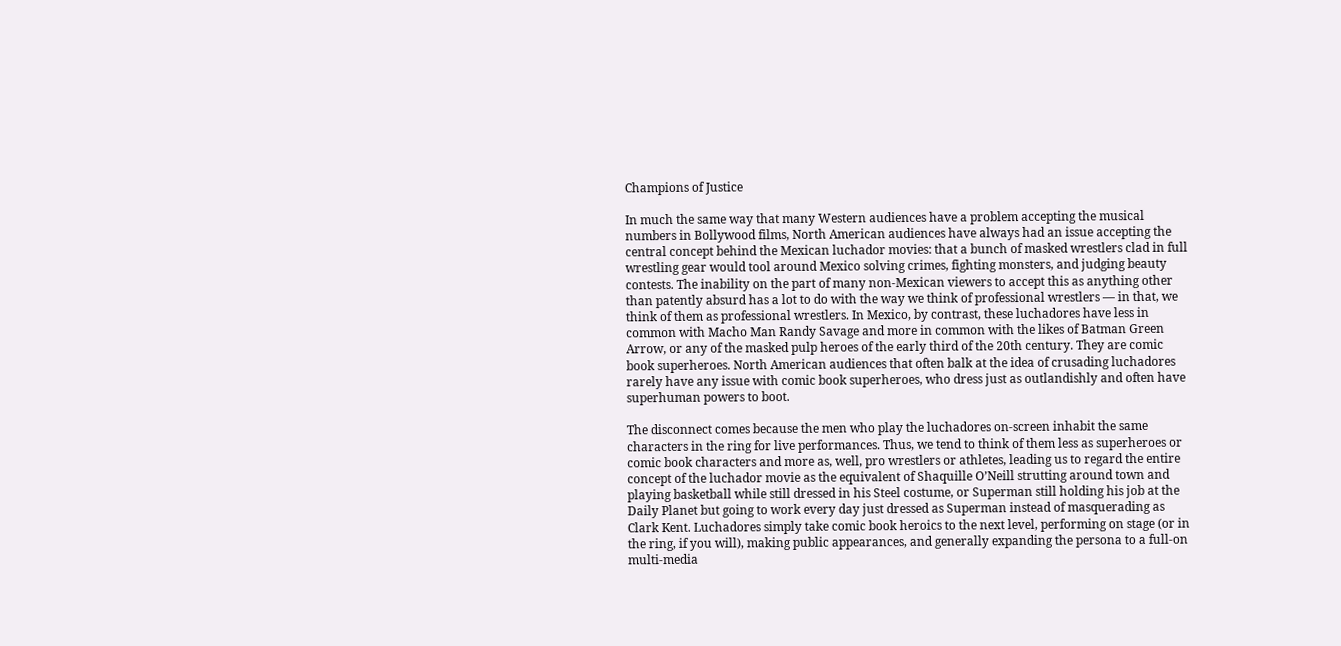Champions of Justice

In much the same way that many Western audiences have a problem accepting the musical numbers in Bollywood films, North American audiences have always had an issue accepting the central concept behind the Mexican luchador movies: that a bunch of masked wrestlers clad in full wrestling gear would tool around Mexico solving crimes, fighting monsters, and judging beauty contests. The inability on the part of many non-Mexican viewers to accept this as anything other than patently absurd has a lot to do with the way we think of professional wrestlers — in that, we think of them as professional wrestlers. In Mexico, by contrast, these luchadores have less in common with Macho Man Randy Savage and more in common with the likes of Batman Green Arrow, or any of the masked pulp heroes of the early third of the 20th century. They are comic book superheroes. North American audiences that often balk at the idea of crusading luchadores rarely have any issue with comic book superheroes, who dress just as outlandishly and often have superhuman powers to boot.

The disconnect comes because the men who play the luchadores on-screen inhabit the same characters in the ring for live performances. Thus, we tend to think of them less as superheroes or comic book characters and more as, well, pro wrestlers or athletes, leading us to regard the entire concept of the luchador movie as the equivalent of Shaquille O’Neill strutting around town and playing basketball while still dressed in his Steel costume, or Superman still holding his job at the Daily Planet but going to work every day just dressed as Superman instead of masquerading as Clark Kent. Luchadores simply take comic book heroics to the next level, performing on stage (or in the ring, if you will), making public appearances, and generally expanding the persona to a full-on multi-media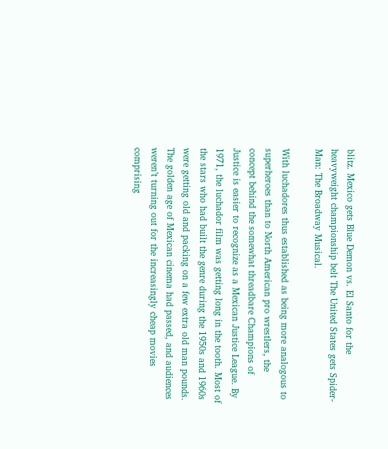blitz. Mexico gets Blue Demon vs. El Santo for the heavyweight championship belt The United States gets Spider-Man: The Broadway Musical.

With luchadores thus established as being more analogous to superheroes than to North American pro wrestlers, the concept behind the somewhat threadbare Champions of Justice is easier to recognize as a Mexican Justice League. By 1971, the luchador film was getting long in the tooth. Most of the stars who had built the genre during the 1950s and 1960s were getting old and packing on a few extra old man pounds. The golden age of Mexican cinema had passed, and audiences weren’t turning out for the increasingly cheap movies comprising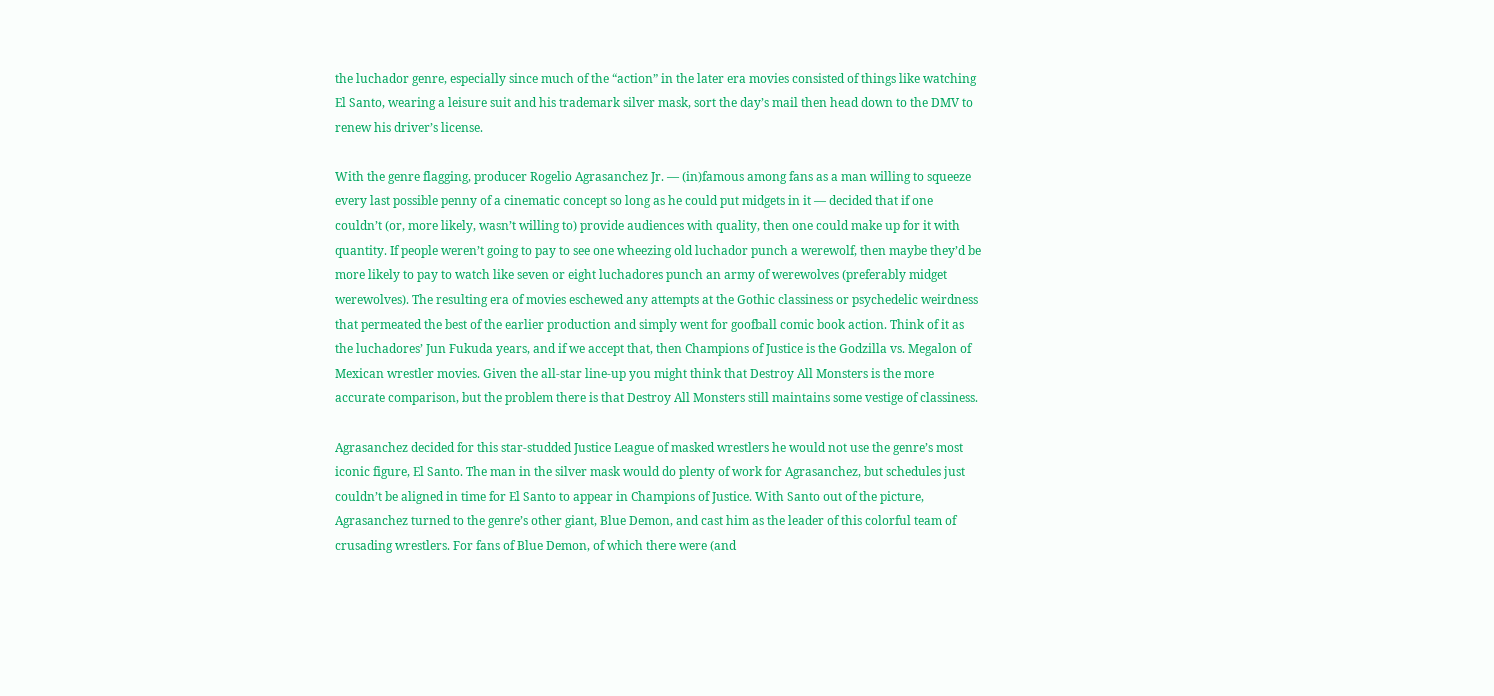the luchador genre, especially since much of the “action” in the later era movies consisted of things like watching El Santo, wearing a leisure suit and his trademark silver mask, sort the day’s mail then head down to the DMV to renew his driver’s license.

With the genre flagging, producer Rogelio Agrasanchez Jr. — (in)famous among fans as a man willing to squeeze every last possible penny of a cinematic concept so long as he could put midgets in it — decided that if one couldn’t (or, more likely, wasn’t willing to) provide audiences with quality, then one could make up for it with quantity. If people weren’t going to pay to see one wheezing old luchador punch a werewolf, then maybe they’d be more likely to pay to watch like seven or eight luchadores punch an army of werewolves (preferably midget werewolves). The resulting era of movies eschewed any attempts at the Gothic classiness or psychedelic weirdness that permeated the best of the earlier production and simply went for goofball comic book action. Think of it as the luchadores’ Jun Fukuda years, and if we accept that, then Champions of Justice is the Godzilla vs. Megalon of Mexican wrestler movies. Given the all-star line-up you might think that Destroy All Monsters is the more accurate comparison, but the problem there is that Destroy All Monsters still maintains some vestige of classiness.

Agrasanchez decided for this star-studded Justice League of masked wrestlers he would not use the genre’s most iconic figure, El Santo. The man in the silver mask would do plenty of work for Agrasanchez, but schedules just couldn’t be aligned in time for El Santo to appear in Champions of Justice. With Santo out of the picture, Agrasanchez turned to the genre’s other giant, Blue Demon, and cast him as the leader of this colorful team of crusading wrestlers. For fans of Blue Demon, of which there were (and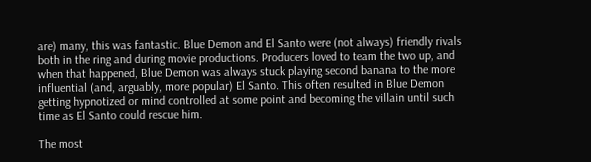are) many, this was fantastic. Blue Demon and El Santo were (not always) friendly rivals both in the ring and during movie productions. Producers loved to team the two up, and when that happened, Blue Demon was always stuck playing second banana to the more influential (and, arguably, more popular) El Santo. This often resulted in Blue Demon getting hypnotized or mind controlled at some point and becoming the villain until such time as El Santo could rescue him.

The most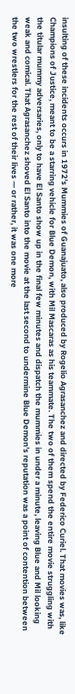insulting of these incidents occurs in 1972’s Mummies of Guanajuato, also produced by Rogelio Agrasanchez and directed by Federico Curiel. That movies was, like Champions of Justice, meant to be a starring vehicle for Blue Demon, with Mil Mascaras as his teammate. The two of them spend the entire movie struggling with the titular mummy adversaries, only to have El Santo show up in the final few minutes and dispatch the mummies in under a minute, leaving Blue and Mil looking weak and comical. That Agrasanchez shoved El Santo into the movie at the last second to undermine Blue Demon’s reputation was a point of contention between the two wrestlers for the rest of their lives — or rather, it was one more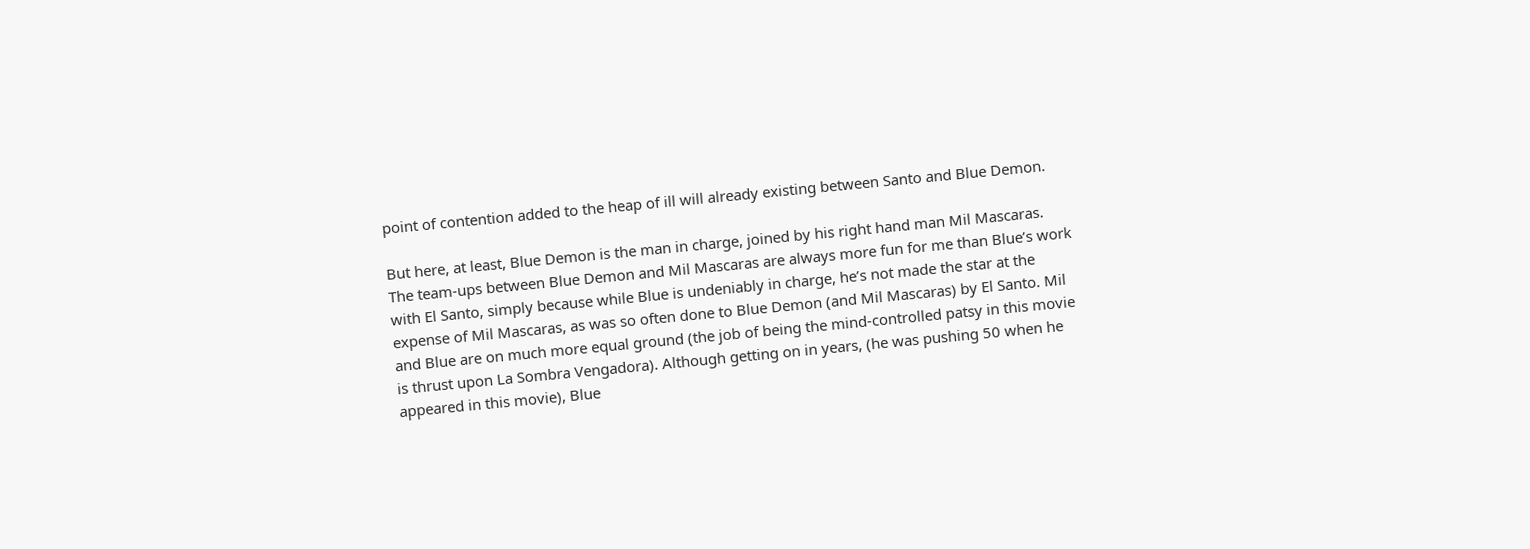point of contention added to the heap of ill will already existing between Santo and Blue Demon.

But here, at least, Blue Demon is the man in charge, joined by his right hand man Mil Mascaras. The team-ups between Blue Demon and Mil Mascaras are always more fun for me than Blue’s work with El Santo, simply because while Blue is undeniably in charge, he’s not made the star at the expense of Mil Mascaras, as was so often done to Blue Demon (and Mil Mascaras) by El Santo. Mil and Blue are on much more equal ground (the job of being the mind-controlled patsy in this movie is thrust upon La Sombra Vengadora). Although getting on in years, (he was pushing 50 when he appeared in this movie), Blue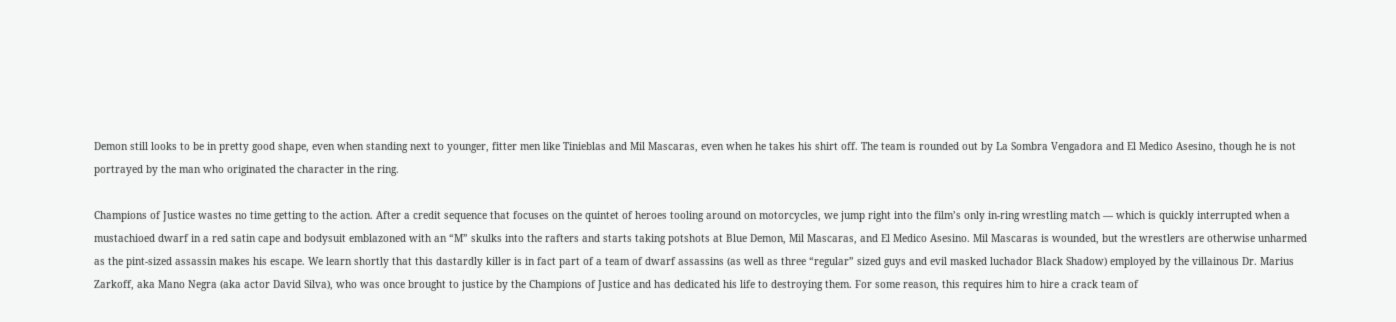Demon still looks to be in pretty good shape, even when standing next to younger, fitter men like Tinieblas and Mil Mascaras, even when he takes his shirt off. The team is rounded out by La Sombra Vengadora and El Medico Asesino, though he is not portrayed by the man who originated the character in the ring.

Champions of Justice wastes no time getting to the action. After a credit sequence that focuses on the quintet of heroes tooling around on motorcycles, we jump right into the film’s only in-ring wrestling match — which is quickly interrupted when a mustachioed dwarf in a red satin cape and bodysuit emblazoned with an “M” skulks into the rafters and starts taking potshots at Blue Demon, Mil Mascaras, and El Medico Asesino. Mil Mascaras is wounded, but the wrestlers are otherwise unharmed as the pint-sized assassin makes his escape. We learn shortly that this dastardly killer is in fact part of a team of dwarf assassins (as well as three “regular” sized guys and evil masked luchador Black Shadow) employed by the villainous Dr. Marius Zarkoff, aka Mano Negra (aka actor David Silva), who was once brought to justice by the Champions of Justice and has dedicated his life to destroying them. For some reason, this requires him to hire a crack team of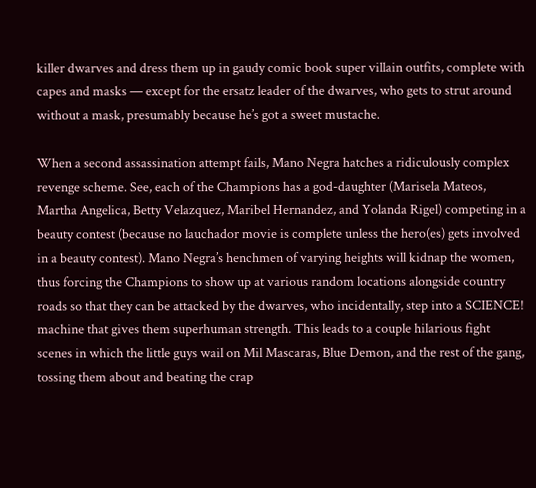killer dwarves and dress them up in gaudy comic book super villain outfits, complete with capes and masks — except for the ersatz leader of the dwarves, who gets to strut around without a mask, presumably because he’s got a sweet mustache.

When a second assassination attempt fails, Mano Negra hatches a ridiculously complex revenge scheme. See, each of the Champions has a god-daughter (Marisela Mateos, Martha Angelica, Betty Velazquez, Maribel Hernandez, and Yolanda Rigel) competing in a beauty contest (because no lauchador movie is complete unless the hero(es) gets involved in a beauty contest). Mano Negra’s henchmen of varying heights will kidnap the women, thus forcing the Champions to show up at various random locations alongside country roads so that they can be attacked by the dwarves, who incidentally, step into a SCIENCE! machine that gives them superhuman strength. This leads to a couple hilarious fight scenes in which the little guys wail on Mil Mascaras, Blue Demon, and the rest of the gang, tossing them about and beating the crap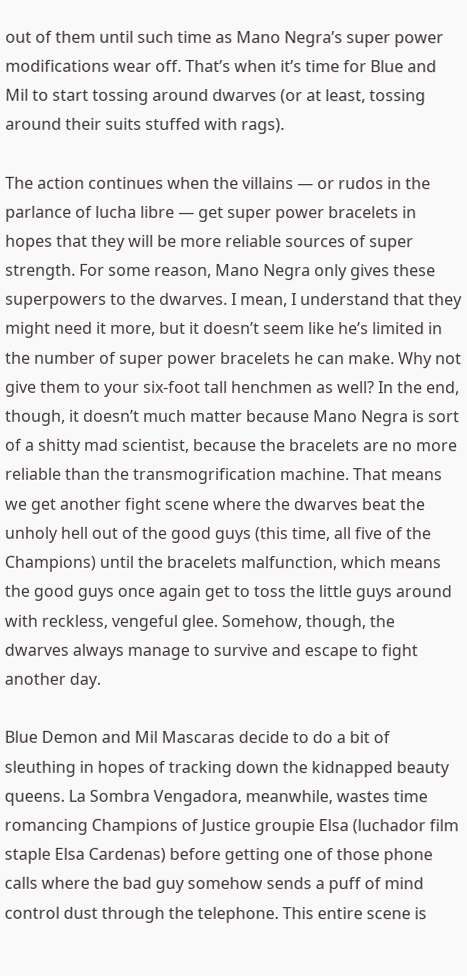out of them until such time as Mano Negra’s super power modifications wear off. That’s when it’s time for Blue and Mil to start tossing around dwarves (or at least, tossing around their suits stuffed with rags).

The action continues when the villains — or rudos in the parlance of lucha libre — get super power bracelets in hopes that they will be more reliable sources of super strength. For some reason, Mano Negra only gives these superpowers to the dwarves. I mean, I understand that they might need it more, but it doesn’t seem like he’s limited in the number of super power bracelets he can make. Why not give them to your six-foot tall henchmen as well? In the end, though, it doesn’t much matter because Mano Negra is sort of a shitty mad scientist, because the bracelets are no more reliable than the transmogrification machine. That means we get another fight scene where the dwarves beat the unholy hell out of the good guys (this time, all five of the Champions) until the bracelets malfunction, which means the good guys once again get to toss the little guys around with reckless, vengeful glee. Somehow, though, the dwarves always manage to survive and escape to fight another day.

Blue Demon and Mil Mascaras decide to do a bit of sleuthing in hopes of tracking down the kidnapped beauty queens. La Sombra Vengadora, meanwhile, wastes time romancing Champions of Justice groupie Elsa (luchador film staple Elsa Cardenas) before getting one of those phone calls where the bad guy somehow sends a puff of mind control dust through the telephone. This entire scene is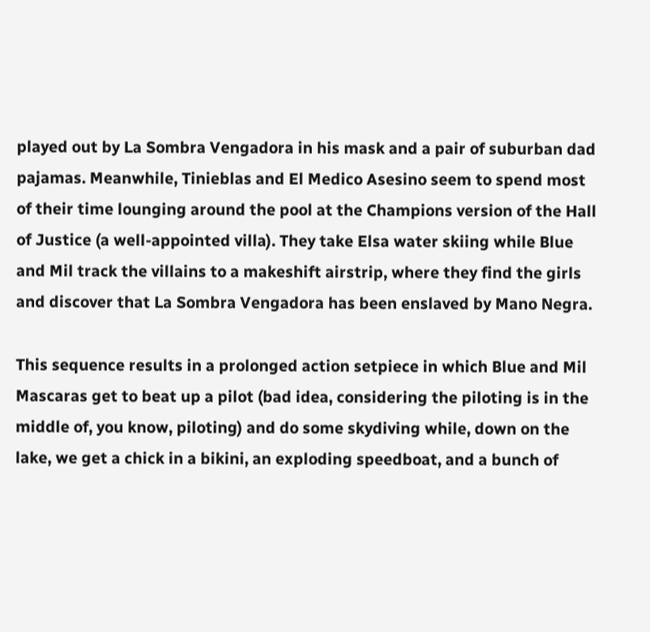played out by La Sombra Vengadora in his mask and a pair of suburban dad pajamas. Meanwhile, Tinieblas and El Medico Asesino seem to spend most of their time lounging around the pool at the Champions version of the Hall of Justice (a well-appointed villa). They take Elsa water skiing while Blue and Mil track the villains to a makeshift airstrip, where they find the girls and discover that La Sombra Vengadora has been enslaved by Mano Negra.

This sequence results in a prolonged action setpiece in which Blue and Mil Mascaras get to beat up a pilot (bad idea, considering the piloting is in the middle of, you know, piloting) and do some skydiving while, down on the lake, we get a chick in a bikini, an exploding speedboat, and a bunch of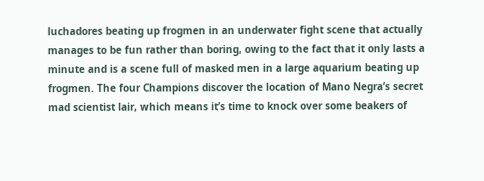luchadores beating up frogmen in an underwater fight scene that actually manages to be fun rather than boring, owing to the fact that it only lasts a minute and is a scene full of masked men in a large aquarium beating up frogmen. The four Champions discover the location of Mano Negra’s secret mad scientist lair, which means it’s time to knock over some beakers of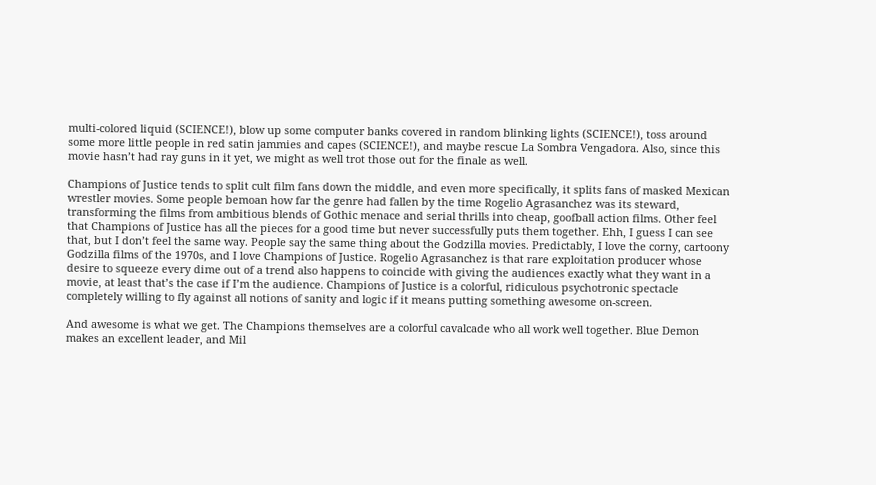multi-colored liquid (SCIENCE!), blow up some computer banks covered in random blinking lights (SCIENCE!), toss around some more little people in red satin jammies and capes (SCIENCE!), and maybe rescue La Sombra Vengadora. Also, since this movie hasn’t had ray guns in it yet, we might as well trot those out for the finale as well.

Champions of Justice tends to split cult film fans down the middle, and even more specifically, it splits fans of masked Mexican wrestler movies. Some people bemoan how far the genre had fallen by the time Rogelio Agrasanchez was its steward, transforming the films from ambitious blends of Gothic menace and serial thrills into cheap, goofball action films. Other feel that Champions of Justice has all the pieces for a good time but never successfully puts them together. Ehh, I guess I can see that, but I don’t feel the same way. People say the same thing about the Godzilla movies. Predictably, I love the corny, cartoony Godzilla films of the 1970s, and I love Champions of Justice. Rogelio Agrasanchez is that rare exploitation producer whose desire to squeeze every dime out of a trend also happens to coincide with giving the audiences exactly what they want in a movie, at least that’s the case if I’m the audience. Champions of Justice is a colorful, ridiculous psychotronic spectacle completely willing to fly against all notions of sanity and logic if it means putting something awesome on-screen.

And awesome is what we get. The Champions themselves are a colorful cavalcade who all work well together. Blue Demon makes an excellent leader, and Mil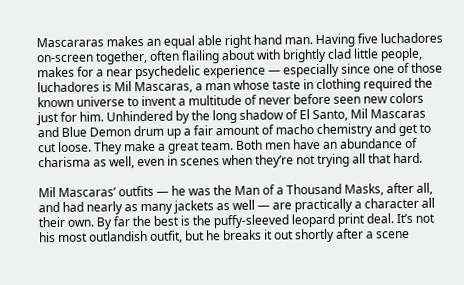Mascararas makes an equal able right hand man. Having five luchadores on-screen together, often flailing about with brightly clad little people, makes for a near psychedelic experience — especially since one of those luchadores is Mil Mascaras, a man whose taste in clothing required the known universe to invent a multitude of never before seen new colors just for him. Unhindered by the long shadow of El Santo, Mil Mascaras and Blue Demon drum up a fair amount of macho chemistry and get to cut loose. They make a great team. Both men have an abundance of charisma as well, even in scenes when they’re not trying all that hard.

Mil Mascaras’ outfits — he was the Man of a Thousand Masks, after all, and had nearly as many jackets as well — are practically a character all their own. By far the best is the puffy-sleeved leopard print deal. It’s not his most outlandish outfit, but he breaks it out shortly after a scene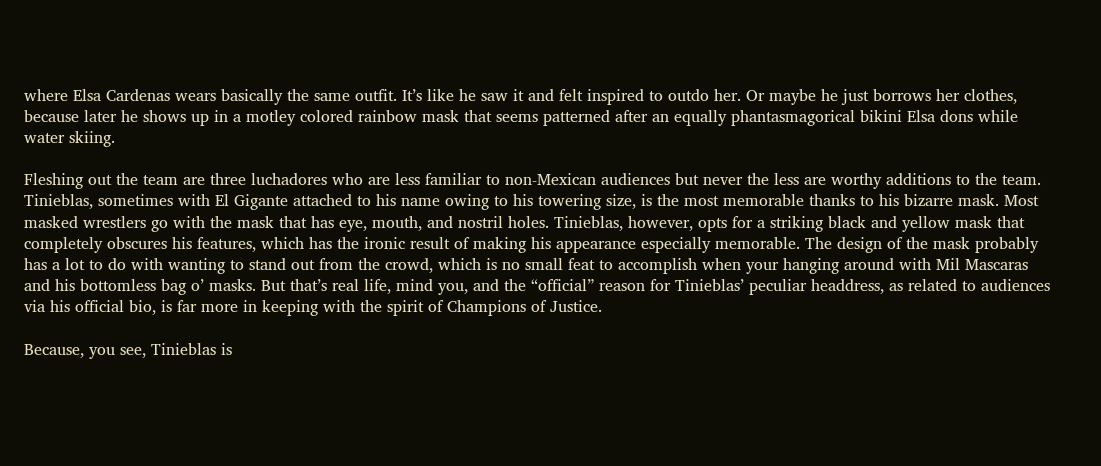where Elsa Cardenas wears basically the same outfit. It’s like he saw it and felt inspired to outdo her. Or maybe he just borrows her clothes, because later he shows up in a motley colored rainbow mask that seems patterned after an equally phantasmagorical bikini Elsa dons while water skiing.

Fleshing out the team are three luchadores who are less familiar to non-Mexican audiences but never the less are worthy additions to the team. Tinieblas, sometimes with El Gigante attached to his name owing to his towering size, is the most memorable thanks to his bizarre mask. Most masked wrestlers go with the mask that has eye, mouth, and nostril holes. Tinieblas, however, opts for a striking black and yellow mask that completely obscures his features, which has the ironic result of making his appearance especially memorable. The design of the mask probably has a lot to do with wanting to stand out from the crowd, which is no small feat to accomplish when your hanging around with Mil Mascaras and his bottomless bag o’ masks. But that’s real life, mind you, and the “official” reason for Tinieblas’ peculiar headdress, as related to audiences via his official bio, is far more in keeping with the spirit of Champions of Justice.

Because, you see, Tinieblas is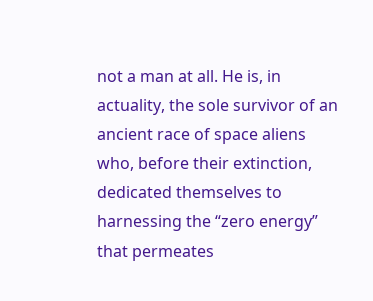not a man at all. He is, in actuality, the sole survivor of an ancient race of space aliens who, before their extinction, dedicated themselves to harnessing the “zero energy” that permeates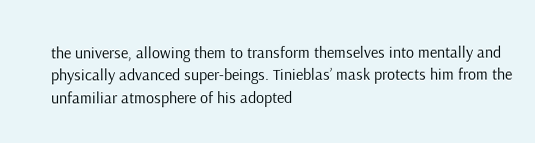the universe, allowing them to transform themselves into mentally and physically advanced super-beings. Tinieblas’ mask protects him from the unfamiliar atmosphere of his adopted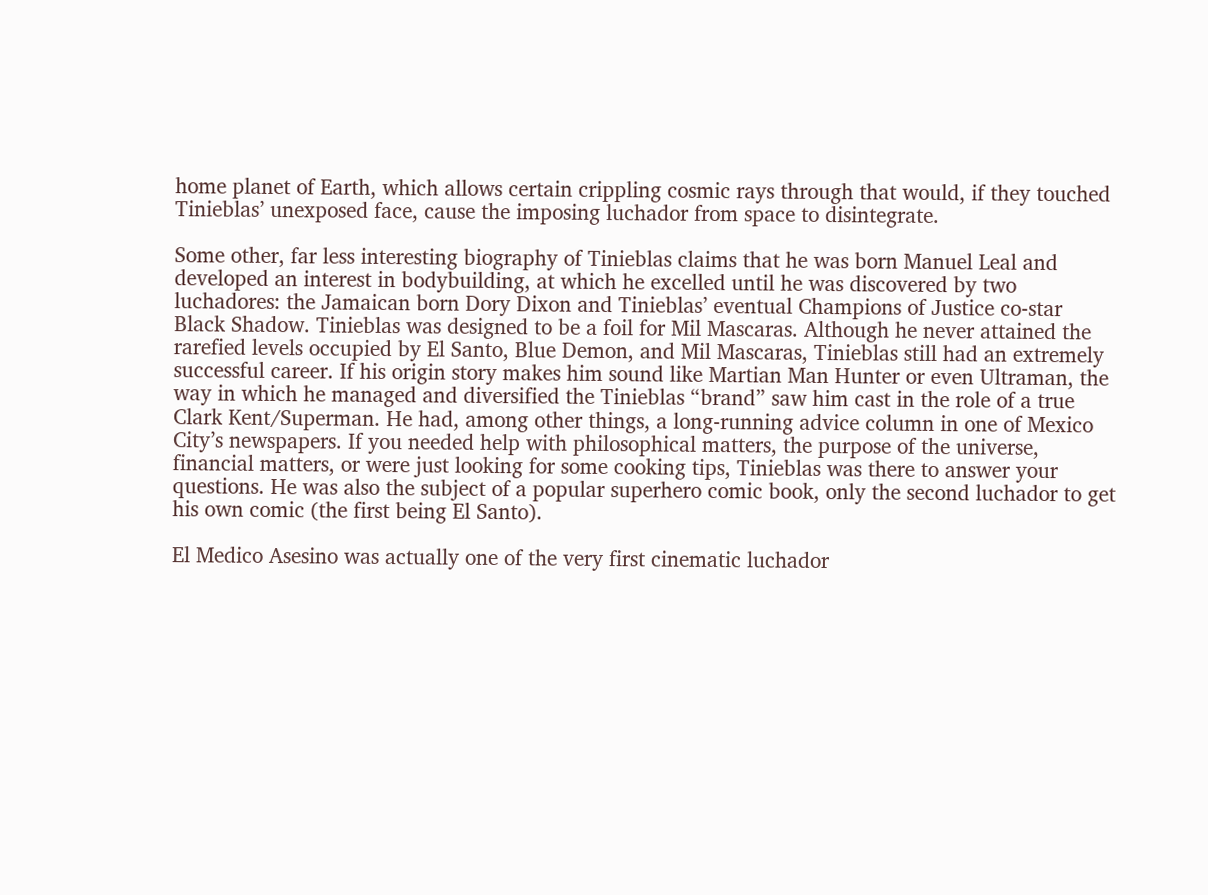home planet of Earth, which allows certain crippling cosmic rays through that would, if they touched Tinieblas’ unexposed face, cause the imposing luchador from space to disintegrate.

Some other, far less interesting biography of Tinieblas claims that he was born Manuel Leal and developed an interest in bodybuilding, at which he excelled until he was discovered by two luchadores: the Jamaican born Dory Dixon and Tinieblas’ eventual Champions of Justice co-star Black Shadow. Tinieblas was designed to be a foil for Mil Mascaras. Although he never attained the rarefied levels occupied by El Santo, Blue Demon, and Mil Mascaras, Tinieblas still had an extremely successful career. If his origin story makes him sound like Martian Man Hunter or even Ultraman, the way in which he managed and diversified the Tinieblas “brand” saw him cast in the role of a true Clark Kent/Superman. He had, among other things, a long-running advice column in one of Mexico City’s newspapers. If you needed help with philosophical matters, the purpose of the universe, financial matters, or were just looking for some cooking tips, Tinieblas was there to answer your questions. He was also the subject of a popular superhero comic book, only the second luchador to get his own comic (the first being El Santo).

El Medico Asesino was actually one of the very first cinematic luchador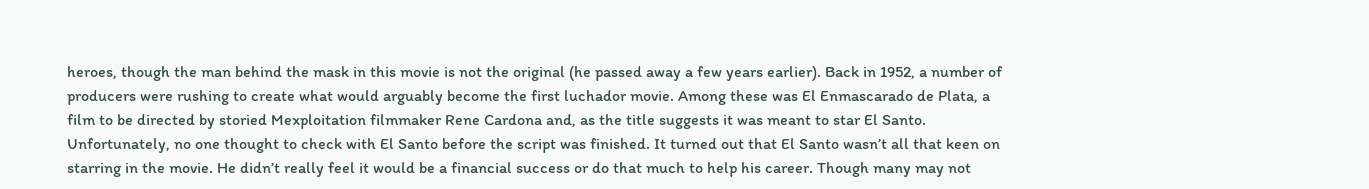heroes, though the man behind the mask in this movie is not the original (he passed away a few years earlier). Back in 1952, a number of producers were rushing to create what would arguably become the first luchador movie. Among these was El Enmascarado de Plata, a film to be directed by storied Mexploitation filmmaker Rene Cardona and, as the title suggests it was meant to star El Santo. Unfortunately, no one thought to check with El Santo before the script was finished. It turned out that El Santo wasn’t all that keen on starring in the movie. He didn’t really feel it would be a financial success or do that much to help his career. Though many may not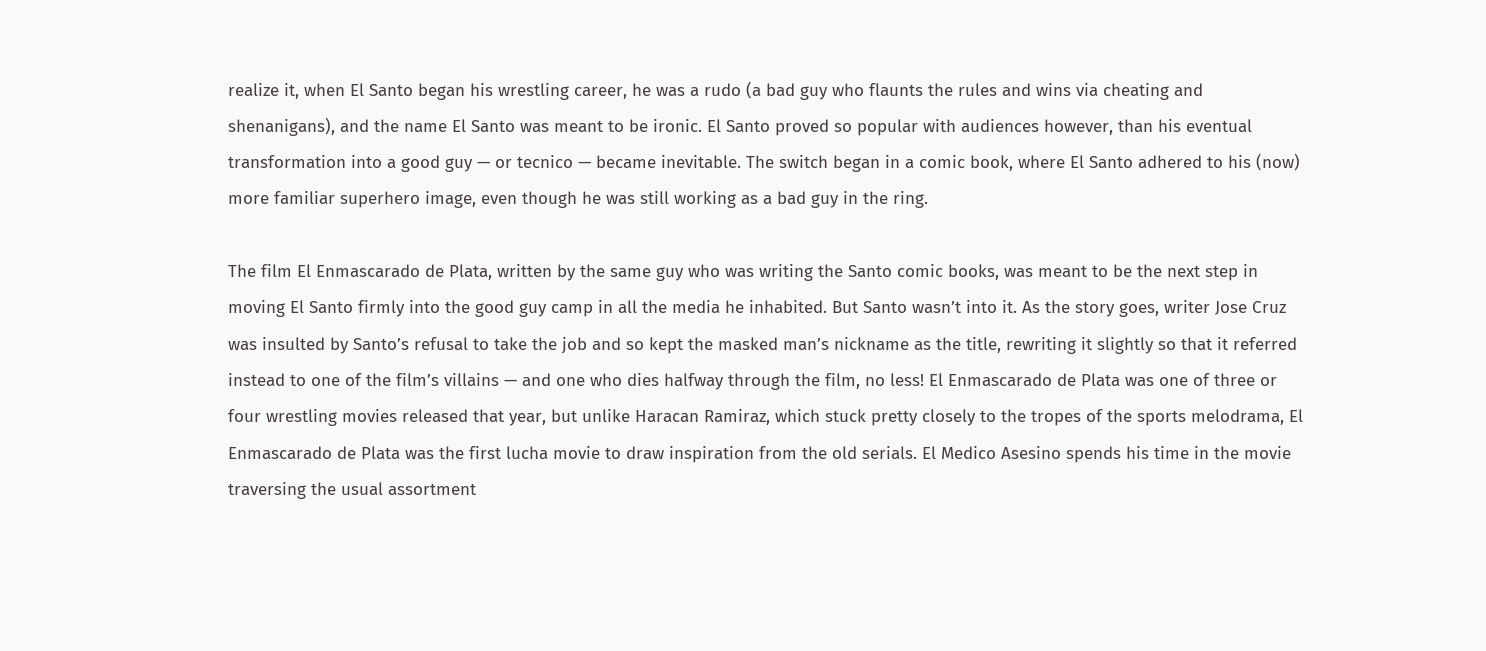realize it, when El Santo began his wrestling career, he was a rudo (a bad guy who flaunts the rules and wins via cheating and shenanigans), and the name El Santo was meant to be ironic. El Santo proved so popular with audiences however, than his eventual transformation into a good guy — or tecnico — became inevitable. The switch began in a comic book, where El Santo adhered to his (now) more familiar superhero image, even though he was still working as a bad guy in the ring.

The film El Enmascarado de Plata, written by the same guy who was writing the Santo comic books, was meant to be the next step in moving El Santo firmly into the good guy camp in all the media he inhabited. But Santo wasn’t into it. As the story goes, writer Jose Cruz was insulted by Santo’s refusal to take the job and so kept the masked man’s nickname as the title, rewriting it slightly so that it referred instead to one of the film’s villains — and one who dies halfway through the film, no less! El Enmascarado de Plata was one of three or four wrestling movies released that year, but unlike Haracan Ramiraz, which stuck pretty closely to the tropes of the sports melodrama, El Enmascarado de Plata was the first lucha movie to draw inspiration from the old serials. El Medico Asesino spends his time in the movie traversing the usual assortment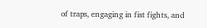of traps, engaging in fist fights, and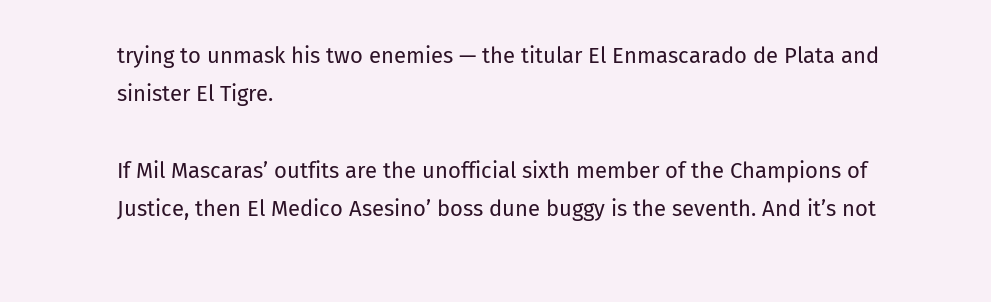trying to unmask his two enemies — the titular El Enmascarado de Plata and sinister El Tigre.

If Mil Mascaras’ outfits are the unofficial sixth member of the Champions of Justice, then El Medico Asesino’ boss dune buggy is the seventh. And it’s not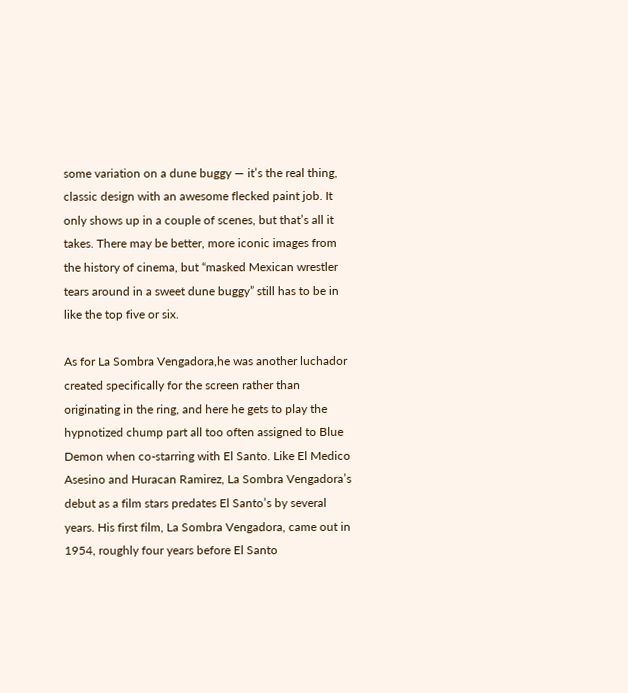some variation on a dune buggy — it’s the real thing, classic design with an awesome flecked paint job. It only shows up in a couple of scenes, but that’s all it takes. There may be better, more iconic images from the history of cinema, but “masked Mexican wrestler tears around in a sweet dune buggy” still has to be in like the top five or six.

As for La Sombra Vengadora,he was another luchador created specifically for the screen rather than originating in the ring, and here he gets to play the hypnotized chump part all too often assigned to Blue Demon when co-starring with El Santo. Like El Medico Asesino and Huracan Ramirez, La Sombra Vengadora’s debut as a film stars predates El Santo’s by several years. His first film, La Sombra Vengadora, came out in 1954, roughly four years before El Santo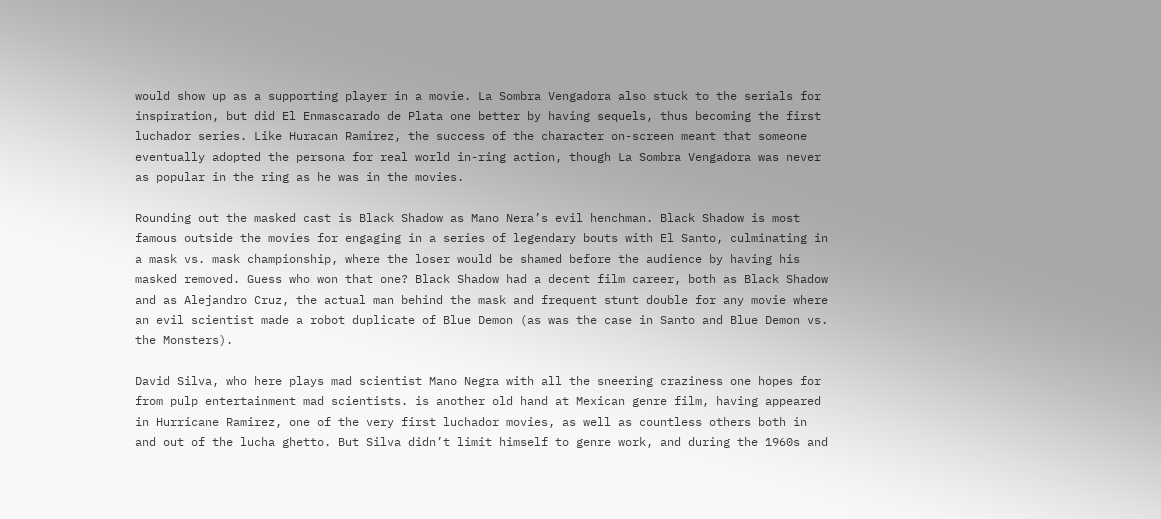would show up as a supporting player in a movie. La Sombra Vengadora also stuck to the serials for inspiration, but did El Enmascarado de Plata one better by having sequels, thus becoming the first luchador series. Like Huracan Ramirez, the success of the character on-screen meant that someone eventually adopted the persona for real world in-ring action, though La Sombra Vengadora was never as popular in the ring as he was in the movies.

Rounding out the masked cast is Black Shadow as Mano Nera’s evil henchman. Black Shadow is most famous outside the movies for engaging in a series of legendary bouts with El Santo, culminating in a mask vs. mask championship, where the loser would be shamed before the audience by having his masked removed. Guess who won that one? Black Shadow had a decent film career, both as Black Shadow and as Alejandro Cruz, the actual man behind the mask and frequent stunt double for any movie where an evil scientist made a robot duplicate of Blue Demon (as was the case in Santo and Blue Demon vs. the Monsters).

David Silva, who here plays mad scientist Mano Negra with all the sneering craziness one hopes for from pulp entertainment mad scientists. is another old hand at Mexican genre film, having appeared in Hurricane Ramirez, one of the very first luchador movies, as well as countless others both in and out of the lucha ghetto. But Silva didn’t limit himself to genre work, and during the 1960s and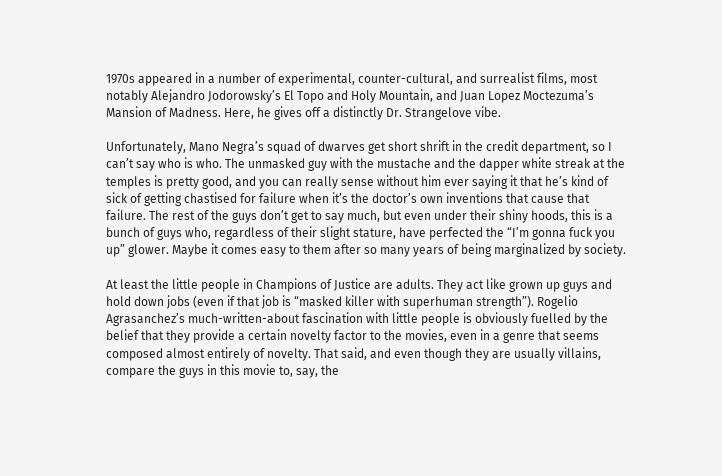1970s appeared in a number of experimental, counter-cultural, and surrealist films, most notably Alejandro Jodorowsky’s El Topo and Holy Mountain, and Juan Lopez Moctezuma’s Mansion of Madness. Here, he gives off a distinctly Dr. Strangelove vibe.

Unfortunately, Mano Negra’s squad of dwarves get short shrift in the credit department, so I can’t say who is who. The unmasked guy with the mustache and the dapper white streak at the temples is pretty good, and you can really sense without him ever saying it that he’s kind of sick of getting chastised for failure when it’s the doctor’s own inventions that cause that failure. The rest of the guys don’t get to say much, but even under their shiny hoods, this is a bunch of guys who, regardless of their slight stature, have perfected the “I’m gonna fuck you up” glower. Maybe it comes easy to them after so many years of being marginalized by society.

At least the little people in Champions of Justice are adults. They act like grown up guys and hold down jobs (even if that job is “masked killer with superhuman strength”). Rogelio Agrasanchez’s much-written-about fascination with little people is obviously fuelled by the belief that they provide a certain novelty factor to the movies, even in a genre that seems composed almost entirely of novelty. That said, and even though they are usually villains, compare the guys in this movie to, say, the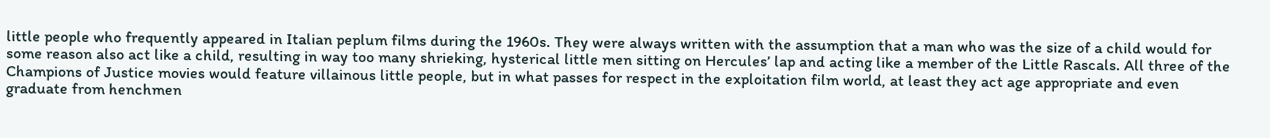little people who frequently appeared in Italian peplum films during the 1960s. They were always written with the assumption that a man who was the size of a child would for some reason also act like a child, resulting in way too many shrieking, hysterical little men sitting on Hercules’ lap and acting like a member of the Little Rascals. All three of the Champions of Justice movies would feature villainous little people, but in what passes for respect in the exploitation film world, at least they act age appropriate and even graduate from henchmen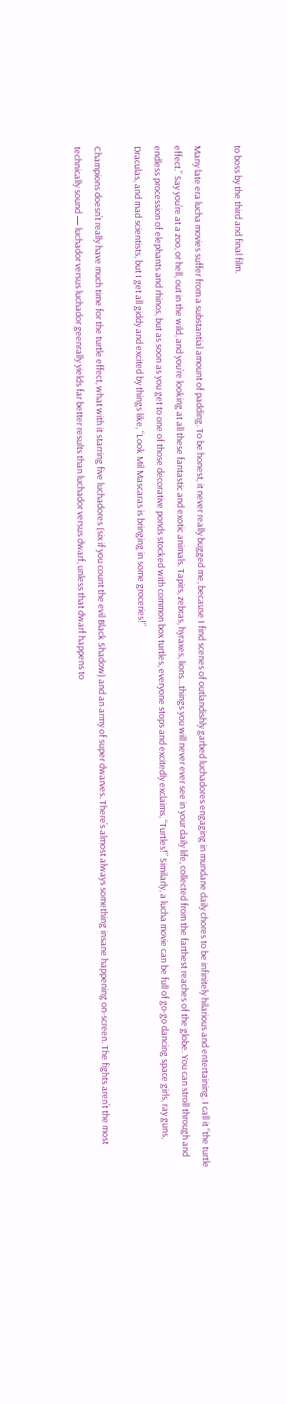to boss by the third and final film.

Many late era lucha movies suffer from a substantial amount of padding. To be honest, it never really bugged me, because I find scenes of outlandishly garbed luchadores engaging in mundane daily chores to be infinitely hilarious and entertaining. I call it “the turtle effect.” Say you’re at a zoo, or hell, out in the wild, and you’re looking at all these fantastic and exotic animals. Tapirs, zebras, hyraxes, lions…things you will never ever see in your daily life, collected from the farthest reaches of the globe. You can stroll through and endless procession of elephants and rhinos, but as soon as you get to one of those decorative ponds stocked with common box turtles, everyone stops and excitedly exclaims, “Turtles!” Similarly, a lucha movie can be full of go-go dancing space girls, ray guns, Draculas, and mad scientists, but I get all giddy and excited by things like, “Look Mil Mascaras is bringing in some groceries!”

Champions doesn’t really have much time for the turtle effect, what with it starring five luchadores (six if you count the evil Black Shadow) and an army of super dwarves. There’s almost always something insane happening on-screen. The fights aren’t the most technically sound — luchador versus luchador geenrally yields far better results than luchador versus dwarf, unless that dwarf happens to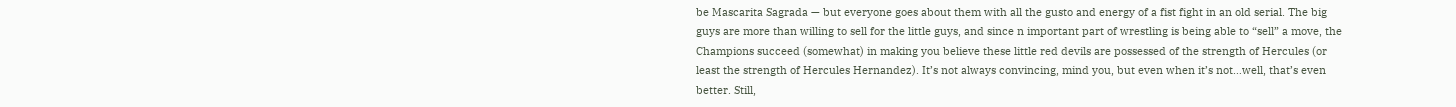be Mascarita Sagrada — but everyone goes about them with all the gusto and energy of a fist fight in an old serial. The big guys are more than willing to sell for the little guys, and since n important part of wrestling is being able to “sell” a move, the Champions succeed (somewhat) in making you believe these little red devils are possessed of the strength of Hercules (or least the strength of Hercules Hernandez). It’s not always convincing, mind you, but even when it’s not…well, that’s even better. Still,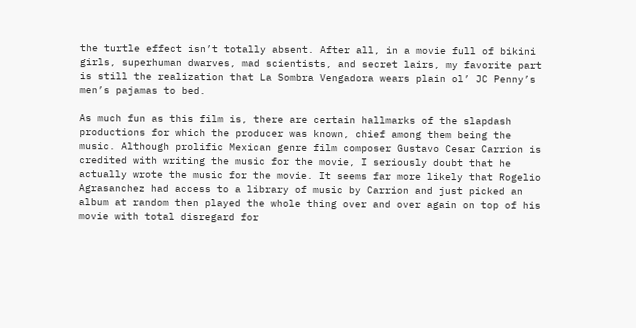the turtle effect isn’t totally absent. After all, in a movie full of bikini girls, superhuman dwarves, mad scientists, and secret lairs, my favorite part is still the realization that La Sombra Vengadora wears plain ol’ JC Penny’s men’s pajamas to bed.

As much fun as this film is, there are certain hallmarks of the slapdash productions for which the producer was known, chief among them being the music. Although prolific Mexican genre film composer Gustavo Cesar Carrion is credited with writing the music for the movie, I seriously doubt that he actually wrote the music for the movie. It seems far more likely that Rogelio Agrasanchez had access to a library of music by Carrion and just picked an album at random then played the whole thing over and over again on top of his movie with total disregard for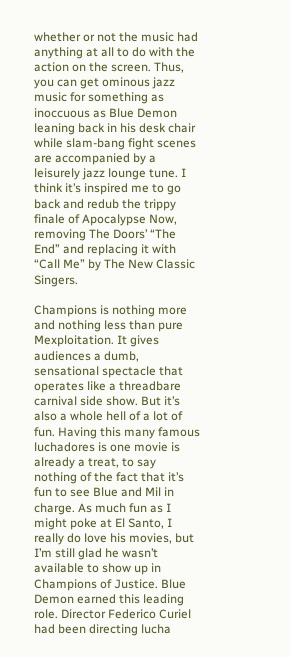whether or not the music had anything at all to do with the action on the screen. Thus, you can get ominous jazz music for something as inoccuous as Blue Demon leaning back in his desk chair while slam-bang fight scenes are accompanied by a leisurely jazz lounge tune. I think it’s inspired me to go back and redub the trippy finale of Apocalypse Now, removing The Doors’ “The End” and replacing it with “Call Me” by The New Classic Singers.

Champions is nothing more and nothing less than pure Mexploitation. It gives audiences a dumb, sensational spectacle that operates like a threadbare carnival side show. But it’s also a whole hell of a lot of fun. Having this many famous luchadores is one movie is already a treat, to say nothing of the fact that it’s fun to see Blue and Mil in charge. As much fun as I might poke at El Santo, I really do love his movies, but I’m still glad he wasn’t available to show up in Champions of Justice. Blue Demon earned this leading role. Director Federico Curiel had been directing lucha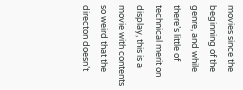movies since the beginning of the genre, and while there’s little of technical merit on display, this is a movie with contents so weird that the directon doesn’t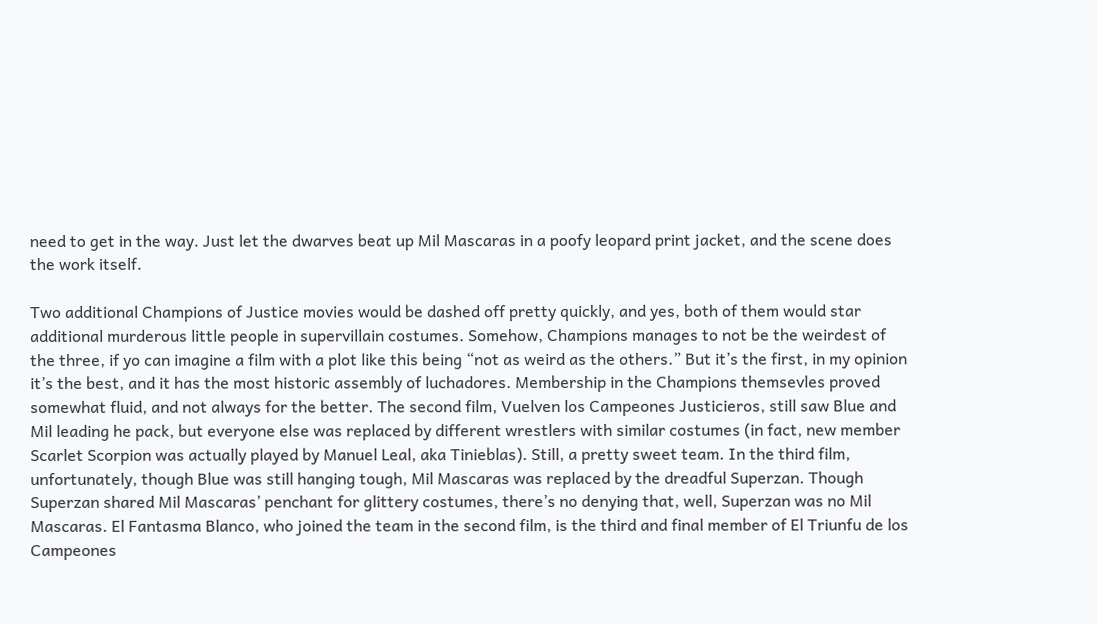need to get in the way. Just let the dwarves beat up Mil Mascaras in a poofy leopard print jacket, and the scene does the work itself.

Two additional Champions of Justice movies would be dashed off pretty quickly, and yes, both of them would star additional murderous little people in supervillain costumes. Somehow, Champions manages to not be the weirdest of the three, if yo can imagine a film with a plot like this being “not as weird as the others.” But it’s the first, in my opinion it’s the best, and it has the most historic assembly of luchadores. Membership in the Champions themsevles proved somewhat fluid, and not always for the better. The second film, Vuelven los Campeones Justicieros, still saw Blue and Mil leading he pack, but everyone else was replaced by different wrestlers with similar costumes (in fact, new member Scarlet Scorpion was actually played by Manuel Leal, aka Tinieblas). Still, a pretty sweet team. In the third film, unfortunately, though Blue was still hanging tough, Mil Mascaras was replaced by the dreadful Superzan. Though Superzan shared Mil Mascaras’ penchant for glittery costumes, there’s no denying that, well, Superzan was no Mil Mascaras. El Fantasma Blanco, who joined the team in the second film, is the third and final member of El Triunfu de los Campeones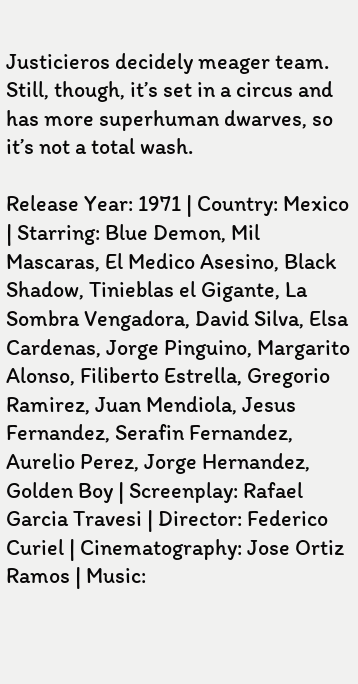Justicieros decidely meager team. Still, though, it’s set in a circus and has more superhuman dwarves, so it’s not a total wash.

Release Year: 1971 | Country: Mexico | Starring: Blue Demon, Mil Mascaras, El Medico Asesino, Black Shadow, Tinieblas el Gigante, La Sombra Vengadora, David Silva, Elsa Cardenas, Jorge Pinguino, Margarito Alonso, Filiberto Estrella, Gregorio Ramirez, Juan Mendiola, Jesus Fernandez, Serafin Fernandez, Aurelio Perez, Jorge Hernandez, Golden Boy | Screenplay: Rafael Garcia Travesi | Director: Federico Curiel | Cinematography: Jose Ortiz Ramos | Music: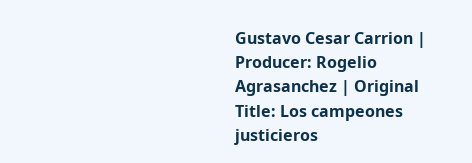Gustavo Cesar Carrion | Producer: Rogelio Agrasanchez | Original Title: Los campeones justicieros